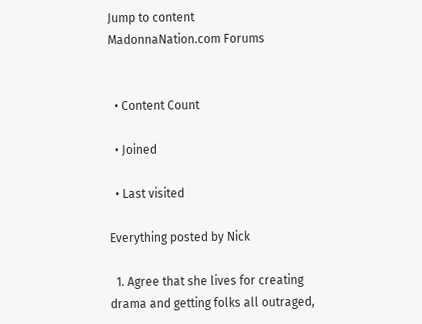Jump to content
MadonnaNation.com Forums


  • Content Count

  • Joined

  • Last visited

Everything posted by Nick

  1. Agree that she lives for creating drama and getting folks all outraged,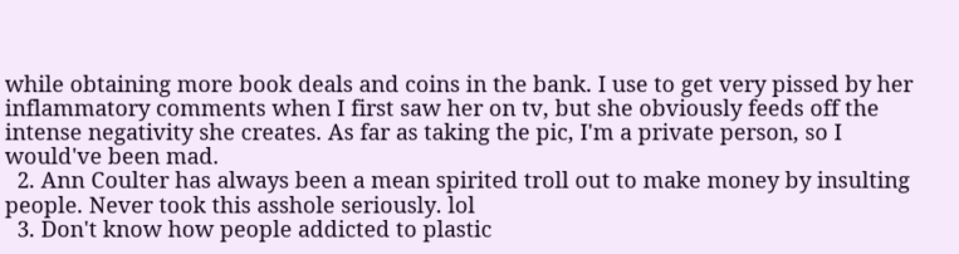while obtaining more book deals and coins in the bank. I use to get very pissed by her inflammatory comments when I first saw her on tv, but she obviously feeds off the intense negativity she creates. As far as taking the pic, I'm a private person, so I would've been mad.
  2. Ann Coulter has always been a mean spirited troll out to make money by insulting people. Never took this asshole seriously. lol
  3. Don't know how people addicted to plastic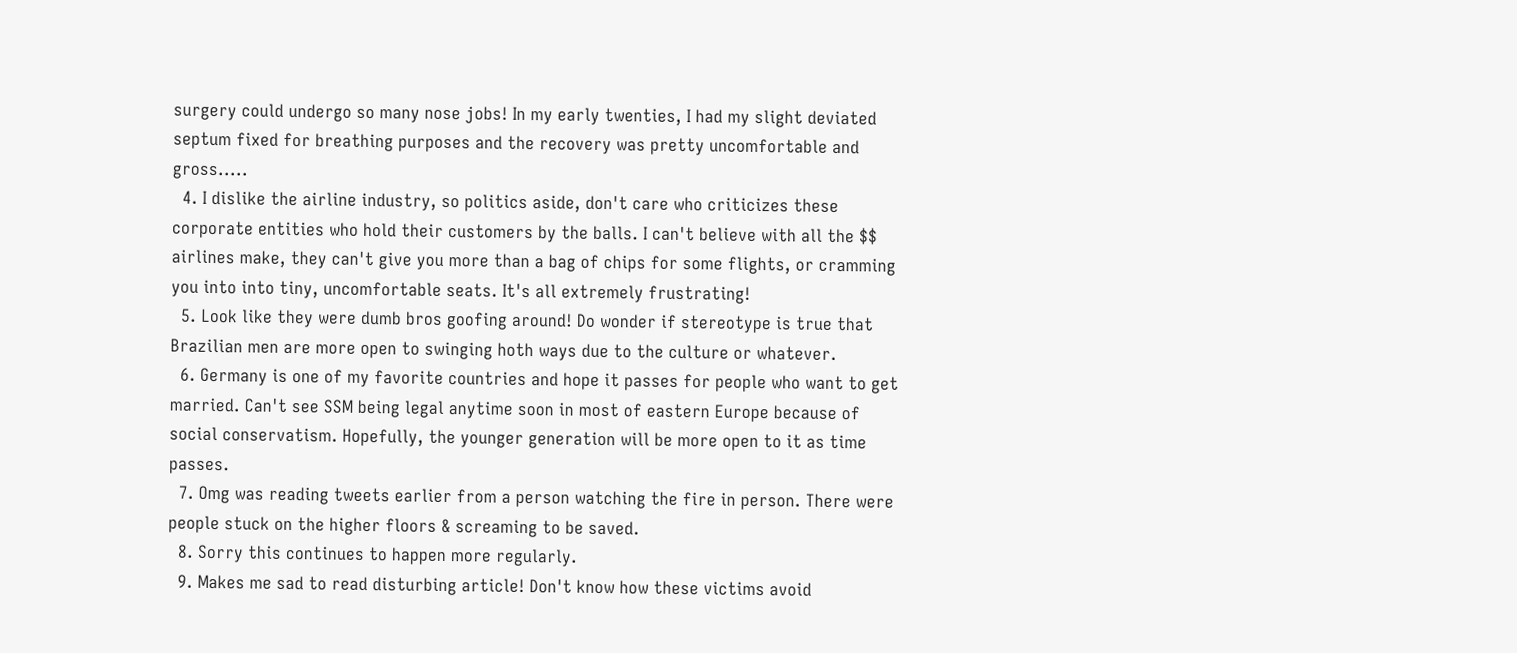surgery could undergo so many nose jobs! In my early twenties, I had my slight deviated septum fixed for breathing purposes and the recovery was pretty uncomfortable and gross.....
  4. I dislike the airline industry, so politics aside, don't care who criticizes these corporate entities who hold their customers by the balls. I can't believe with all the $$ airlines make, they can't give you more than a bag of chips for some flights, or cramming you into into tiny, uncomfortable seats. It's all extremely frustrating!
  5. Look like they were dumb bros goofing around! Do wonder if stereotype is true that Brazilian men are more open to swinging hoth ways due to the culture or whatever.
  6. Germany is one of my favorite countries and hope it passes for people who want to get married. Can't see SSM being legal anytime soon in most of eastern Europe because of social conservatism. Hopefully, the younger generation will be more open to it as time passes.
  7. Omg was reading tweets earlier from a person watching the fire in person. There were people stuck on the higher floors & screaming to be saved.
  8. Sorry this continues to happen more regularly.
  9. Makes me sad to read disturbing article! Don't know how these victims avoid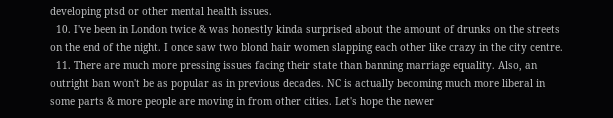developing ptsd or other mental health issues.
  10. I've been in London twice & was honestly kinda surprised about the amount of drunks on the streets on the end of the night. I once saw two blond hair women slapping each other like crazy in the city centre.
  11. There are much more pressing issues facing their state than banning marriage equality. Also, an outright ban won't be as popular as in previous decades. NC is actually becoming much more liberal in some parts & more people are moving in from other cities. Let's hope the newer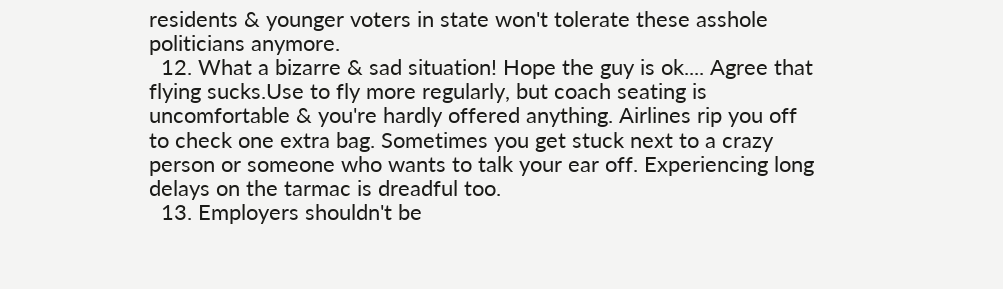residents & younger voters in state won't tolerate these asshole politicians anymore.
  12. What a bizarre & sad situation! Hope the guy is ok.... Agree that flying sucks.Use to fly more regularly, but coach seating is uncomfortable & you're hardly offered anything. Airlines rip you off to check one extra bag. Sometimes you get stuck next to a crazy person or someone who wants to talk your ear off. Experiencing long delays on the tarmac is dreadful too.
  13. Employers shouldn't be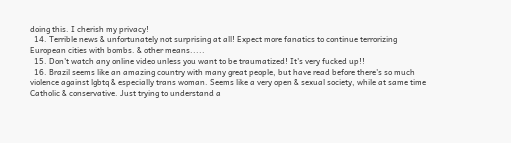doing this. I cherish my privacy!
  14. Terrible news & unfortunately not surprising at all! Expect more fanatics to continue terrorizing European cities with bombs. & other means.....
  15. Don't watch any online video unless you want to be traumatized! It's very fucked up!!
  16. Brazil seems like an amazing country with many great people, but have read before there's so much violence against lgbtq & especially trans woman. Seems like a very open & sexual society, while at same time Catholic & conservative. Just trying to understand a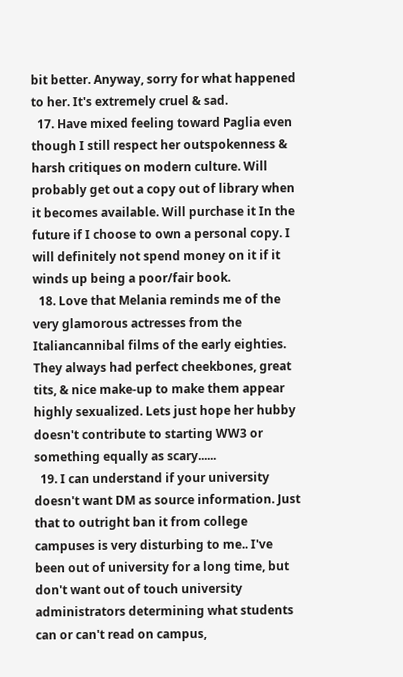bit better. Anyway, sorry for what happened to her. It's extremely cruel & sad.
  17. Have mixed feeling toward Paglia even though I still respect her outspokenness & harsh critiques on modern culture. Will probably get out a copy out of library when it becomes available. Will purchase it In the future if I choose to own a personal copy. I will definitely not spend money on it if it winds up being a poor/fair book.
  18. Love that Melania reminds me of the very glamorous actresses from the Italiancannibal films of the early eighties. They always had perfect cheekbones, great tits, & nice make-up to make them appear highly sexualized. Lets just hope her hubby doesn't contribute to starting WW3 or something equally as scary......
  19. I can understand if your university doesn't want DM as source information. Just that to outright ban it from college campuses is very disturbing to me.. I've been out of university for a long time, but don't want out of touch university administrators determining what students can or can't read on campus,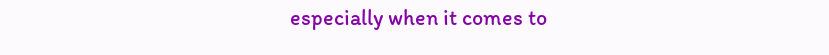especially when it comes to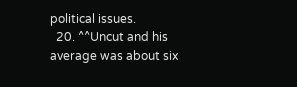political issues.
  20. ^^Uncut and his average was about six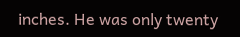inches. He was only twenty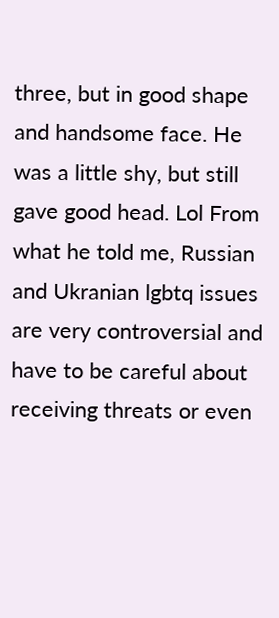three, but in good shape and handsome face. He was a little shy, but still gave good head. Lol From what he told me, Russian and Ukranian lgbtq issues are very controversial and have to be careful about receiving threats or even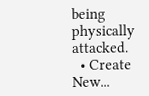being physically attacked.
  • Create New...